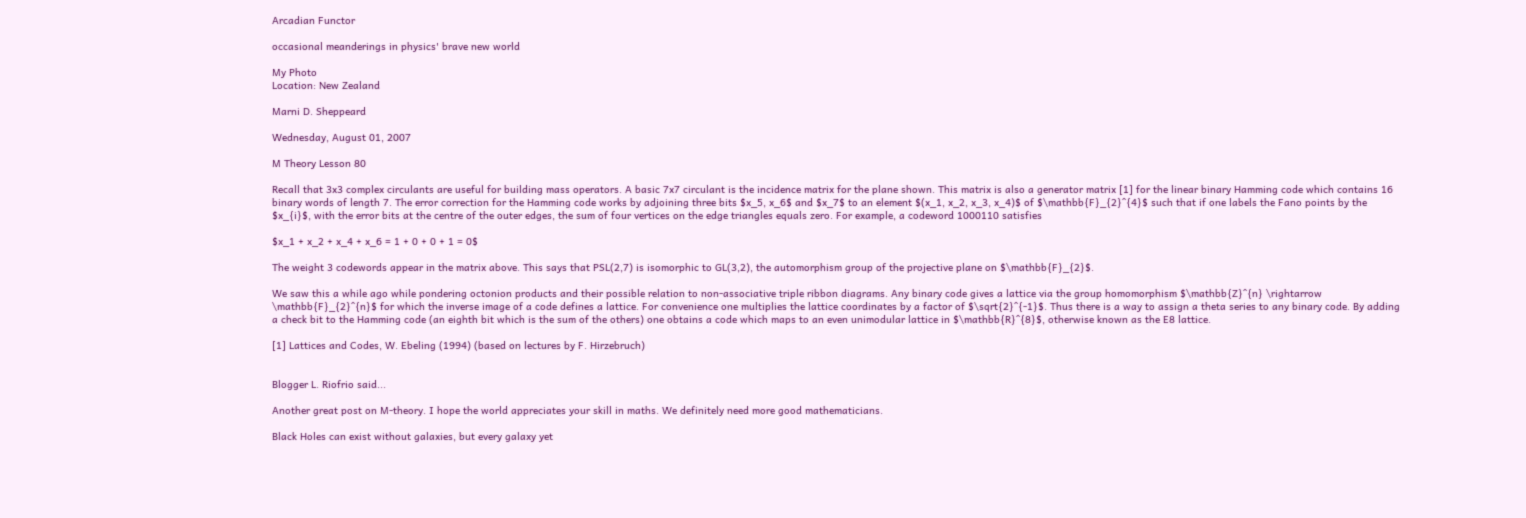Arcadian Functor

occasional meanderings in physics' brave new world

My Photo
Location: New Zealand

Marni D. Sheppeard

Wednesday, August 01, 2007

M Theory Lesson 80

Recall that 3x3 complex circulants are useful for building mass operators. A basic 7x7 circulant is the incidence matrix for the plane shown. This matrix is also a generator matrix [1] for the linear binary Hamming code which contains 16 binary words of length 7. The error correction for the Hamming code works by adjoining three bits $x_5, x_6$ and $x_7$ to an element $(x_1, x_2, x_3, x_4)$ of $\mathbb{F}_{2}^{4}$ such that if one labels the Fano points by the $x_{i}$, with the error bits at the centre of the outer edges, the sum of four vertices on the edge triangles equals zero. For example, a codeword 1000110 satisfies

$x_1 + x_2 + x_4 + x_6 = 1 + 0 + 0 + 1 = 0$

The weight 3 codewords appear in the matrix above. This says that PSL(2,7) is isomorphic to GL(3,2), the automorphism group of the projective plane on $\mathbb{F}_{2}$.

We saw this a while ago while pondering octonion products and their possible relation to non-associative triple ribbon diagrams. Any binary code gives a lattice via the group homomorphism $\mathbb{Z}^{n} \rightarrow \mathbb{F}_{2}^{n}$ for which the inverse image of a code defines a lattice. For convenience one multiplies the lattice coordinates by a factor of $\sqrt{2}^{-1}$. Thus there is a way to assign a theta series to any binary code. By adding a check bit to the Hamming code (an eighth bit which is the sum of the others) one obtains a code which maps to an even unimodular lattice in $\mathbb{R}^{8}$, otherwise known as the E8 lattice.

[1] Lattices and Codes, W. Ebeling (1994) (based on lectures by F. Hirzebruch)


Blogger L. Riofrio said...

Another great post on M-theory. I hope the world appreciates your skill in maths. We definitely need more good mathematicians.

Black Holes can exist without galaxies, but every galaxy yet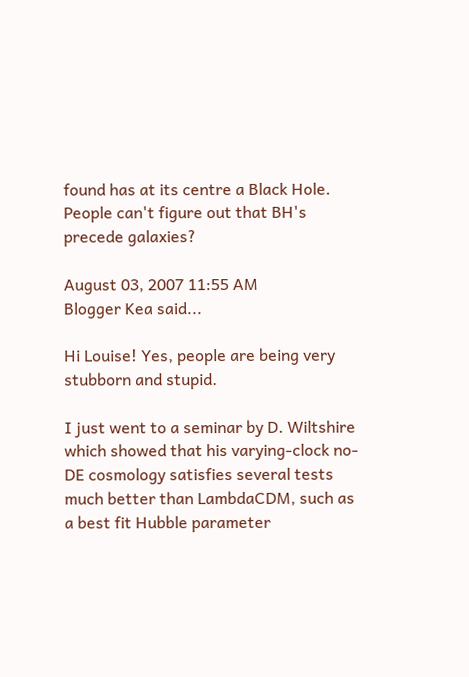found has at its centre a Black Hole. People can't figure out that BH's precede galaxies?

August 03, 2007 11:55 AM
Blogger Kea said...

Hi Louise! Yes, people are being very stubborn and stupid.

I just went to a seminar by D. Wiltshire which showed that his varying-clock no-DE cosmology satisfies several tests much better than LambdaCDM, such as a best fit Hubble parameter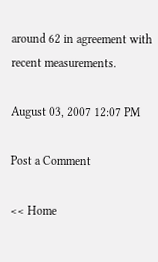around 62 in agreement with recent measurements.

August 03, 2007 12:07 PM

Post a Comment

<< Home